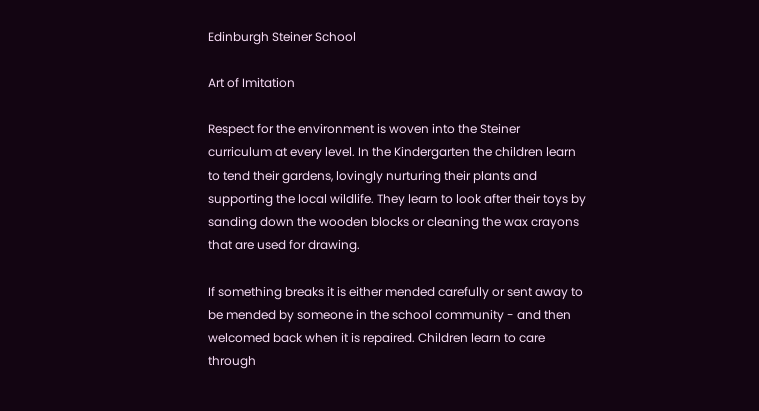Edinburgh Steiner School

Art of Imitation

Respect for the environment is woven into the Steiner curriculum at every level. In the Kindergarten the children learn to tend their gardens, lovingly nurturing their plants and supporting the local wildlife. They learn to look after their toys by sanding down the wooden blocks or cleaning the wax crayons that are used for drawing.

If something breaks it is either mended carefully or sent away to be mended by someone in the school community - and then welcomed back when it is repaired. Children learn to care through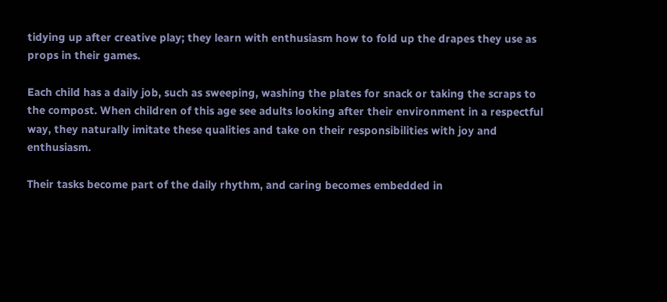tidying up after creative play; they learn with enthusiasm how to fold up the drapes they use as props in their games.

Each child has a daily job, such as sweeping, washing the plates for snack or taking the scraps to the compost. When children of this age see adults looking after their environment in a respectful way, they naturally imitate these qualities and take on their responsibilities with joy and enthusiasm.

Their tasks become part of the daily rhythm, and caring becomes embedded in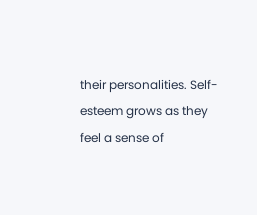their personalities. Self-esteem grows as they feel a sense of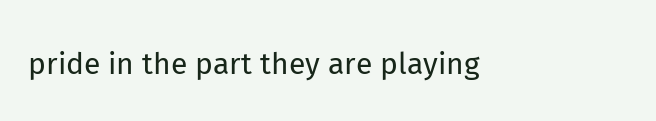pride in the part they are playing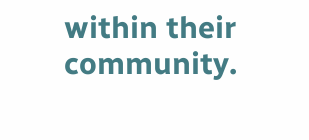within their community.